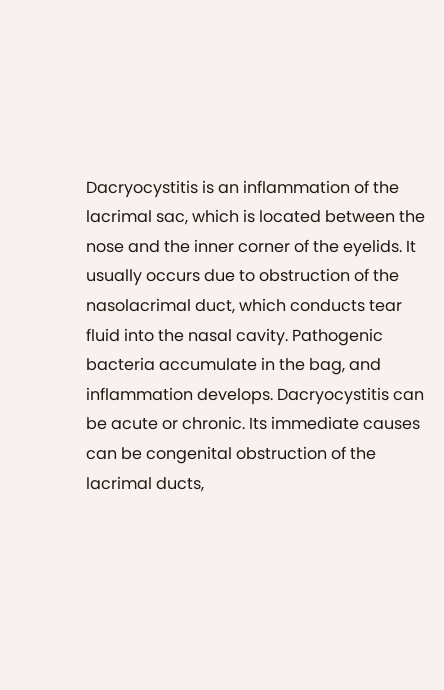Dacryocystitis is an inflammation of the lacrimal sac, which is located between the nose and the inner corner of the eyelids. It usually occurs due to obstruction of the nasolacrimal duct, which conducts tear fluid into the nasal cavity. Pathogenic bacteria accumulate in the bag, and inflammation develops. Dacryocystitis can be acute or chronic. Its immediate causes can be congenital obstruction of the lacrimal ducts,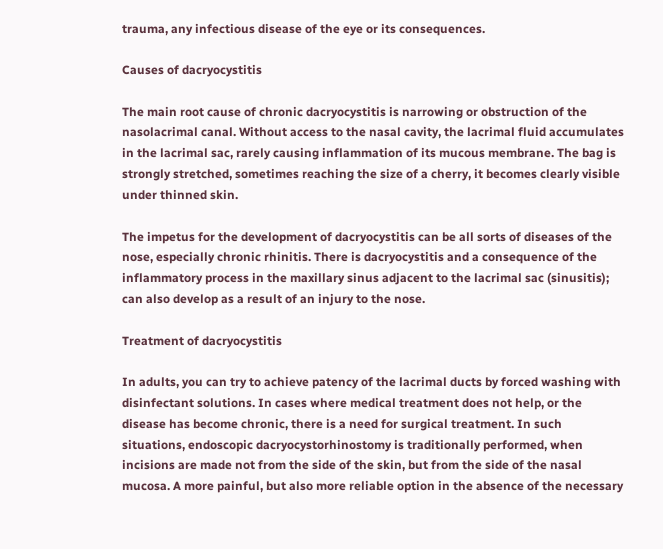trauma, any infectious disease of the eye or its consequences.

Causes of dacryocystitis

The main root cause of chronic dacryocystitis is narrowing or obstruction of the nasolacrimal canal. Without access to the nasal cavity, the lacrimal fluid accumulates in the lacrimal sac, rarely causing inflammation of its mucous membrane. The bag is strongly stretched, sometimes reaching the size of a cherry, it becomes clearly visible under thinned skin.

The impetus for the development of dacryocystitis can be all sorts of diseases of the nose, especially chronic rhinitis. There is dacryocystitis and a consequence of the inflammatory process in the maxillary sinus adjacent to the lacrimal sac (sinusitis); can also develop as a result of an injury to the nose.

Treatment of dacryocystitis

In adults, you can try to achieve patency of the lacrimal ducts by forced washing with disinfectant solutions. In cases where medical treatment does not help, or the disease has become chronic, there is a need for surgical treatment. In such situations, endoscopic dacryocystorhinostomy is traditionally performed, when incisions are made not from the side of the skin, but from the side of the nasal mucosa. A more painful, but also more reliable option in the absence of the necessary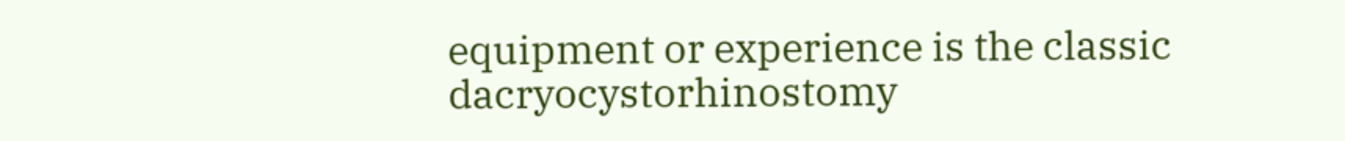equipment or experience is the classic dacryocystorhinostomy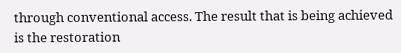through conventional access. The result that is being achieved is the restoration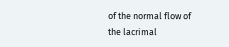of the normal flow of the lacrimal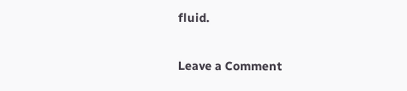fluid.

Leave a Comment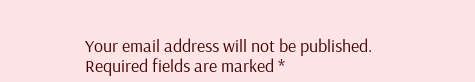Your email address will not be published. Required fields are marked *